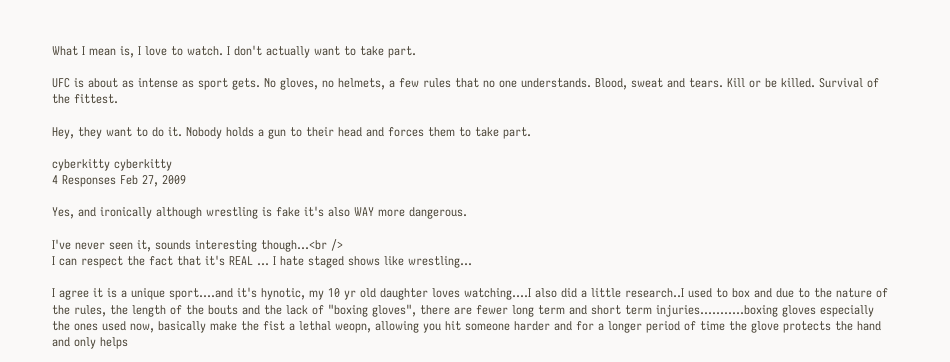What I mean is, I love to watch. I don't actually want to take part.

UFC is about as intense as sport gets. No gloves, no helmets, a few rules that no one understands. Blood, sweat and tears. Kill or be killed. Survival of the fittest.

Hey, they want to do it. Nobody holds a gun to their head and forces them to take part.

cyberkitty cyberkitty
4 Responses Feb 27, 2009

Yes, and ironically although wrestling is fake it's also WAY more dangerous.

I've never seen it, sounds interesting though...<br />
I can respect the fact that it's REAL ... I hate staged shows like wrestling...

I agree it is a unique sport....and it's hynotic, my 10 yr old daughter loves watching....I also did a little research..I used to box and due to the nature of the rules, the length of the bouts and the lack of "boxing gloves", there are fewer long term and short term injuries...........boxing gloves especially the ones used now, basically make the fist a lethal weopn, allowing you hit someone harder and for a longer period of time the glove protects the hand and only helps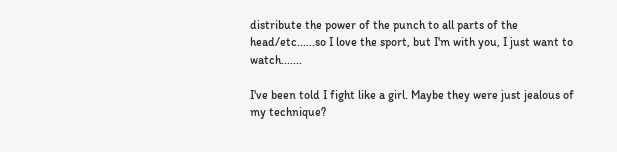distribute the power of the punch to all parts of the head/etc......so I love the sport, but I'm with you, I just want to watch.......

I've been told I fight like a girl. Maybe they were just jealous of my technique?